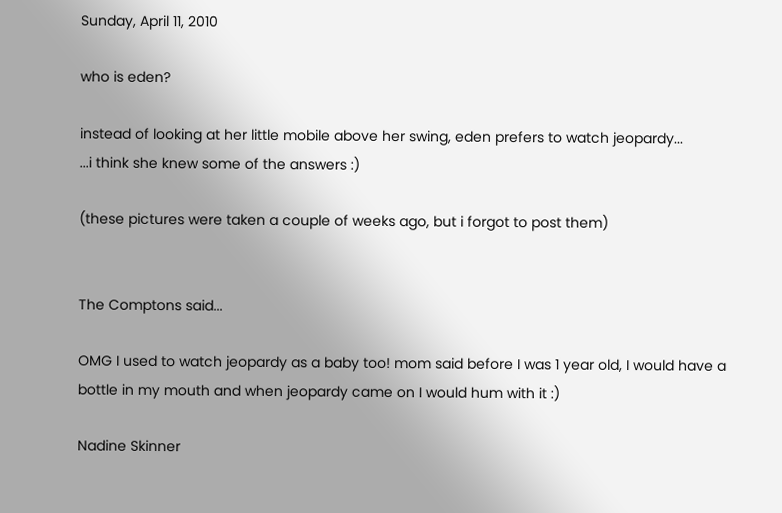Sunday, April 11, 2010

who is eden?

instead of looking at her little mobile above her swing, eden prefers to watch jeopardy...
...i think she knew some of the answers :)

(these pictures were taken a couple of weeks ago, but i forgot to post them)


The Comptons said...

OMG I used to watch jeopardy as a baby too! mom said before I was 1 year old, I would have a bottle in my mouth and when jeopardy came on I would hum with it :)

Nadine Skinner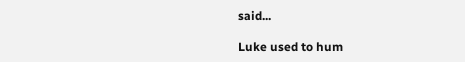said...

Luke used to hum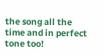the song all the time and in perfect tone too!